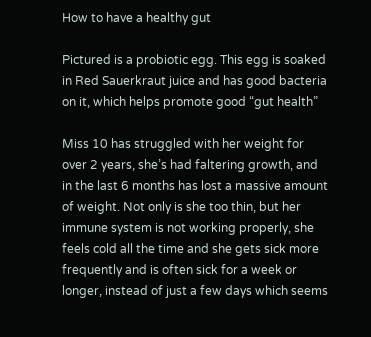How to have a healthy gut

Pictured is a probiotic egg. This egg is soaked in Red Sauerkraut juice and has good bacteria on it, which helps promote good “gut health”

Miss 10 has struggled with her weight for over 2 years, she’s had faltering growth, and in the last 6 months has lost a massive amount of weight. Not only is she too thin, but her immune system is not working properly, she feels cold all the time and she gets sick more frequently and is often sick for a week or longer, instead of just a few days which seems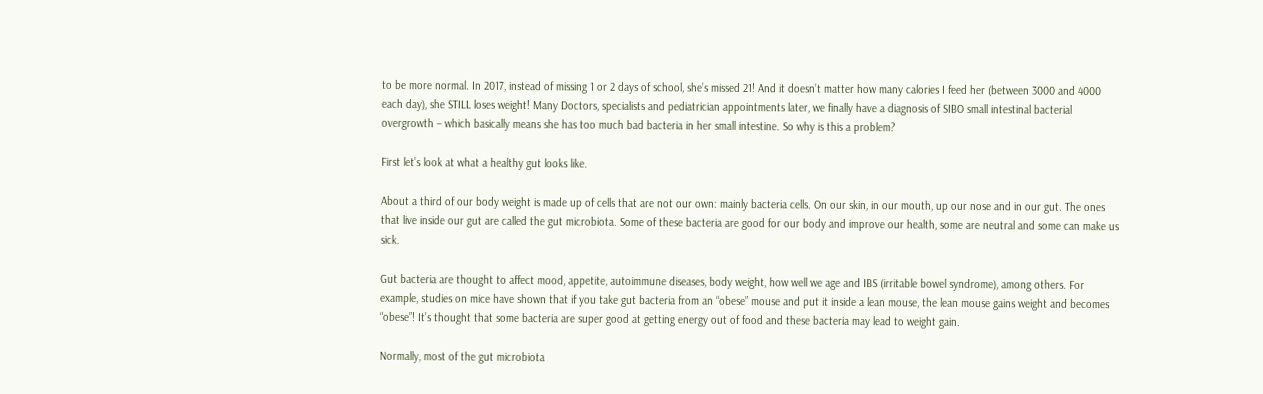to be more normal. In 2017, instead of missing 1 or 2 days of school, she’s missed 21! And it doesn’t matter how many calories I feed her (between 3000 and 4000 each day), she STILL loses weight! Many Doctors, specialists and pediatrician appointments later, we finally have a diagnosis of SIBO small intestinal bacterial overgrowth – which basically means she has too much bad bacteria in her small intestine. So why is this a problem?

First let’s look at what a healthy gut looks like.

About a third of our body weight is made up of cells that are not our own: mainly bacteria cells. On our skin, in our mouth, up our nose and in our gut. The ones that live inside our gut are called the gut microbiota. Some of these bacteria are good for our body and improve our health, some are neutral and some can make us sick.

Gut bacteria are thought to affect mood, appetite, autoimmune diseases, body weight, how well we age and IBS (irritable bowel syndrome), among others. For example, studies on mice have shown that if you take gut bacteria from an “obese” mouse and put it inside a lean mouse, the lean mouse gains weight and becomes “obese”! It’s thought that some bacteria are super good at getting energy out of food and these bacteria may lead to weight gain.

Normally, most of the gut microbiota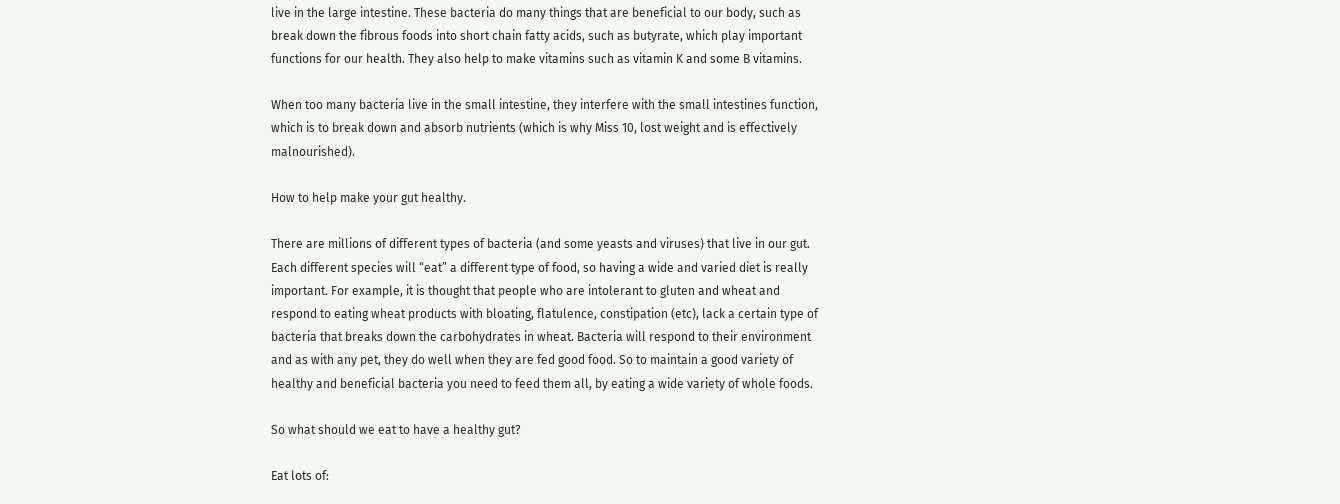live in the large intestine. These bacteria do many things that are beneficial to our body, such as break down the fibrous foods into short chain fatty acids, such as butyrate, which play important functions for our health. They also help to make vitamins such as vitamin K and some B vitamins.

When too many bacteria live in the small intestine, they interfere with the small intestines function, which is to break down and absorb nutrients (which is why Miss 10, lost weight and is effectively malnourished).

How to help make your gut healthy.

There are millions of different types of bacteria (and some yeasts and viruses) that live in our gut. Each different species will “eat” a different type of food, so having a wide and varied diet is really important. For example, it is thought that people who are intolerant to gluten and wheat and respond to eating wheat products with bloating, flatulence, constipation (etc), lack a certain type of bacteria that breaks down the carbohydrates in wheat. Bacteria will respond to their environment and as with any pet, they do well when they are fed good food. So to maintain a good variety of healthy and beneficial bacteria you need to feed them all, by eating a wide variety of whole foods.

So what should we eat to have a healthy gut?

Eat lots of: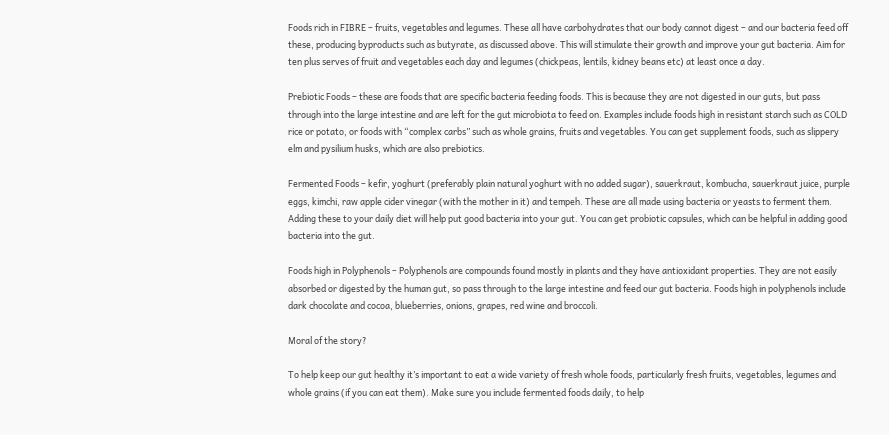Foods rich in FIBRE – fruits, vegetables and legumes. These all have carbohydrates that our body cannot digest – and our bacteria feed off these, producing byproducts such as butyrate, as discussed above. This will stimulate their growth and improve your gut bacteria. Aim for ten plus serves of fruit and vegetables each day and legumes (chickpeas, lentils, kidney beans etc) at least once a day.

Prebiotic Foods – these are foods that are specific bacteria feeding foods. This is because they are not digested in our guts, but pass through into the large intestine and are left for the gut microbiota to feed on. Examples include foods high in resistant starch such as COLD rice or potato, or foods with “complex carbs” such as whole grains, fruits and vegetables. You can get supplement foods, such as slippery elm and pysilium husks, which are also prebiotics.

Fermented Foods – kefir, yoghurt (preferably plain natural yoghurt with no added sugar), sauerkraut, kombucha, sauerkraut juice, purple eggs, kimchi, raw apple cider vinegar (with the mother in it) and tempeh. These are all made using bacteria or yeasts to ferment them. Adding these to your daily diet will help put good bacteria into your gut. You can get probiotic capsules, which can be helpful in adding good bacteria into the gut.

Foods high in Polyphenols – Polyphenols are compounds found mostly in plants and they have antioxidant properties. They are not easily absorbed or digested by the human gut, so pass through to the large intestine and feed our gut bacteria. Foods high in polyphenols include dark chocolate and cocoa, blueberries, onions, grapes, red wine and broccoli.

Moral of the story?

To help keep our gut healthy it’s important to eat a wide variety of fresh whole foods, particularly fresh fruits, vegetables, legumes and whole grains (if you can eat them). Make sure you include fermented foods daily, to help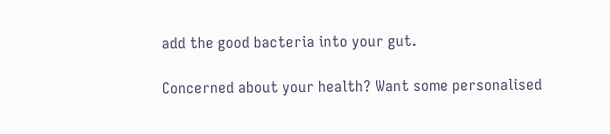add the good bacteria into your gut.

Concerned about your health? Want some personalised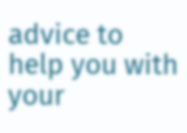advice to help you with your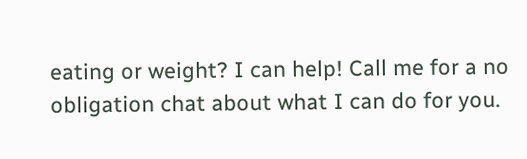eating or weight? I can help! Call me for a no obligation chat about what I can do for you.